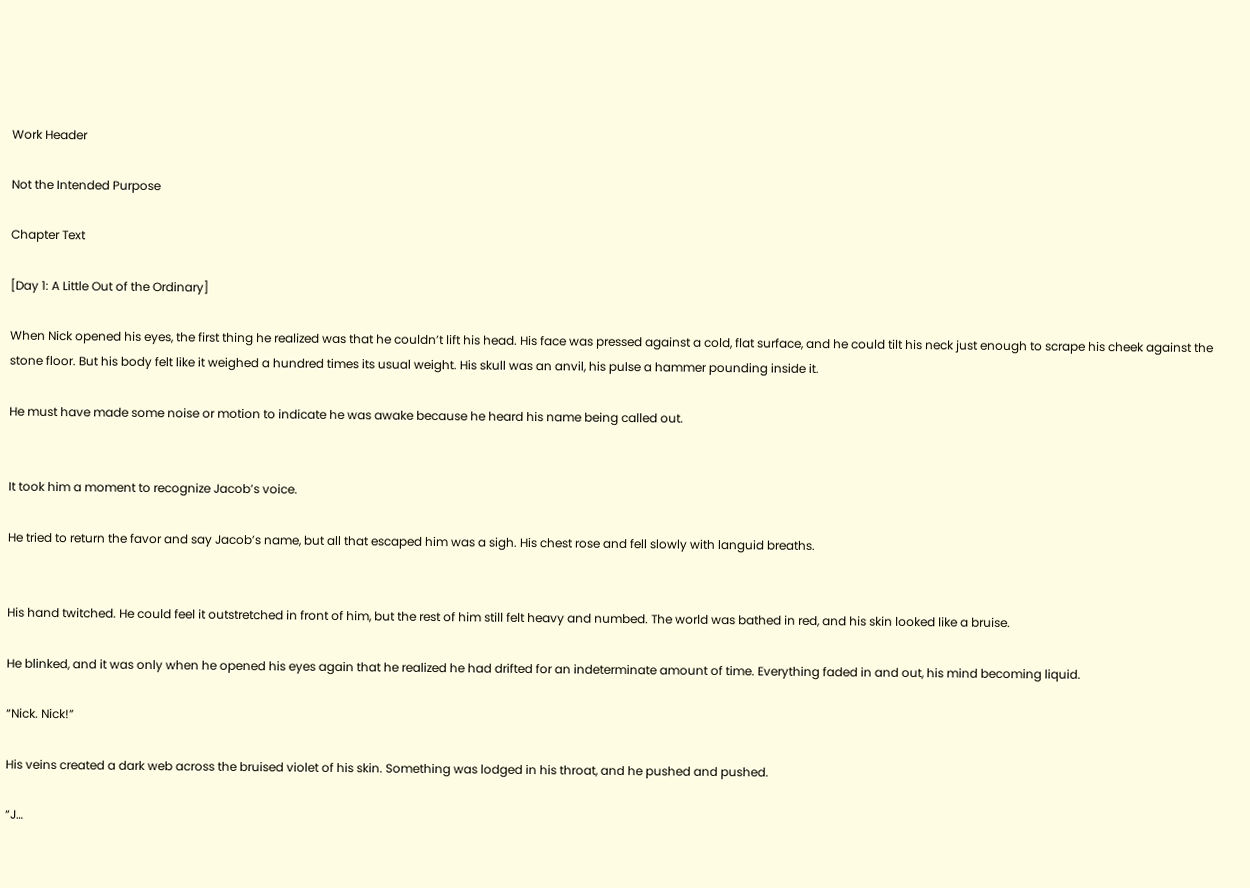Work Header

Not the Intended Purpose

Chapter Text

[Day 1: A Little Out of the Ordinary]

When Nick opened his eyes, the first thing he realized was that he couldn’t lift his head. His face was pressed against a cold, flat surface, and he could tilt his neck just enough to scrape his cheek against the stone floor. But his body felt like it weighed a hundred times its usual weight. His skull was an anvil, his pulse a hammer pounding inside it.

He must have made some noise or motion to indicate he was awake because he heard his name being called out.


It took him a moment to recognize Jacob’s voice.

He tried to return the favor and say Jacob’s name, but all that escaped him was a sigh. His chest rose and fell slowly with languid breaths.


His hand twitched. He could feel it outstretched in front of him, but the rest of him still felt heavy and numbed. The world was bathed in red, and his skin looked like a bruise.

He blinked, and it was only when he opened his eyes again that he realized he had drifted for an indeterminate amount of time. Everything faded in and out, his mind becoming liquid.

“Nick. Nick!”

His veins created a dark web across the bruised violet of his skin. Something was lodged in his throat, and he pushed and pushed.

“J…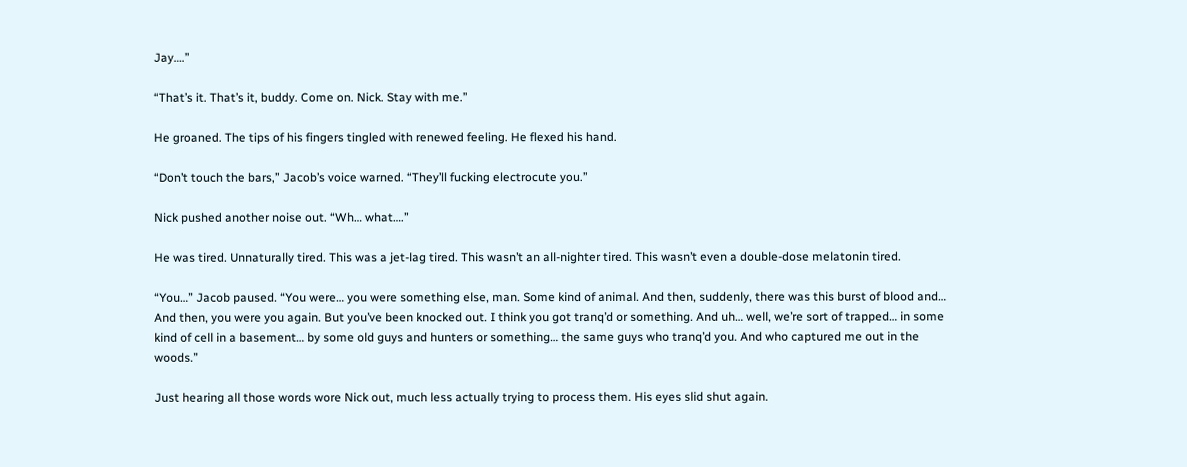Jay….”

“That’s it. That’s it, buddy. Come on. Nick. Stay with me.”

He groaned. The tips of his fingers tingled with renewed feeling. He flexed his hand.

“Don’t touch the bars,” Jacob’s voice warned. “They’ll fucking electrocute you.”

Nick pushed another noise out. “Wh… what….”

He was tired. Unnaturally tired. This was a jet-lag tired. This wasn’t an all-nighter tired. This wasn’t even a double-dose melatonin tired.

“You…” Jacob paused. “You were… you were something else, man. Some kind of animal. And then, suddenly, there was this burst of blood and… And then, you were you again. But you’ve been knocked out. I think you got tranq’d or something. And uh… well, we’re sort of trapped… in some kind of cell in a basement… by some old guys and hunters or something… the same guys who tranq’d you. And who captured me out in the woods.”

Just hearing all those words wore Nick out, much less actually trying to process them. His eyes slid shut again.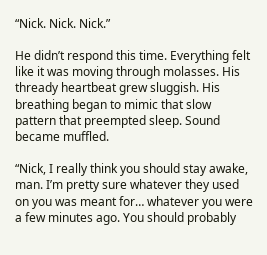“Nick. Nick. Nick.”

He didn’t respond this time. Everything felt like it was moving through molasses. His thready heartbeat grew sluggish. His breathing began to mimic that slow pattern that preempted sleep. Sound became muffled.

“Nick, I really think you should stay awake, man. I’m pretty sure whatever they used on you was meant for… whatever you were a few minutes ago. You should probably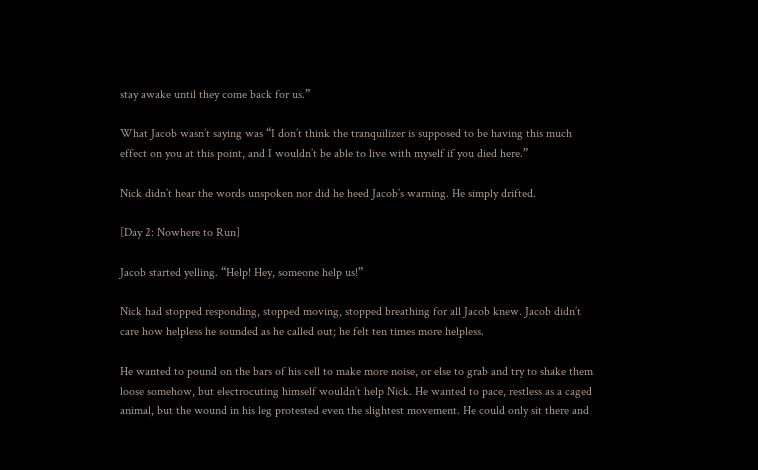stay awake until they come back for us.”

What Jacob wasn’t saying was “I don’t think the tranquilizer is supposed to be having this much effect on you at this point, and I wouldn’t be able to live with myself if you died here.”

Nick didn’t hear the words unspoken nor did he heed Jacob’s warning. He simply drifted.

[Day 2: Nowhere to Run]

Jacob started yelling. “Help! Hey, someone help us!”

Nick had stopped responding, stopped moving, stopped breathing for all Jacob knew. Jacob didn’t care how helpless he sounded as he called out; he felt ten times more helpless.

He wanted to pound on the bars of his cell to make more noise, or else to grab and try to shake them loose somehow, but electrocuting himself wouldn’t help Nick. He wanted to pace, restless as a caged animal, but the wound in his leg protested even the slightest movement. He could only sit there and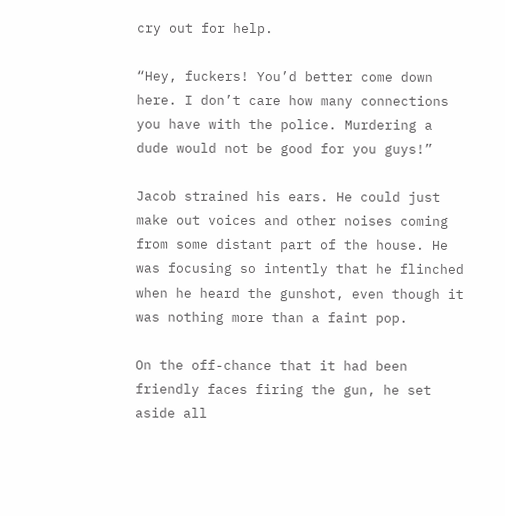cry out for help.

“Hey, fuckers! You’d better come down here. I don’t care how many connections you have with the police. Murdering a dude would not be good for you guys!”

Jacob strained his ears. He could just make out voices and other noises coming from some distant part of the house. He was focusing so intently that he flinched when he heard the gunshot, even though it was nothing more than a faint pop.

On the off-chance that it had been friendly faces firing the gun, he set aside all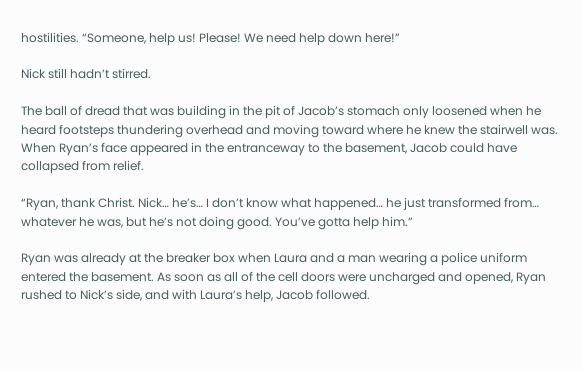hostilities. “Someone, help us! Please! We need help down here!”

Nick still hadn’t stirred.

The ball of dread that was building in the pit of Jacob’s stomach only loosened when he heard footsteps thundering overhead and moving toward where he knew the stairwell was. When Ryan’s face appeared in the entranceway to the basement, Jacob could have collapsed from relief.

“Ryan, thank Christ. Nick… he’s… I don’t know what happened… he just transformed from… whatever he was, but he’s not doing good. You’ve gotta help him.”

Ryan was already at the breaker box when Laura and a man wearing a police uniform entered the basement. As soon as all of the cell doors were uncharged and opened, Ryan rushed to Nick’s side, and with Laura’s help, Jacob followed.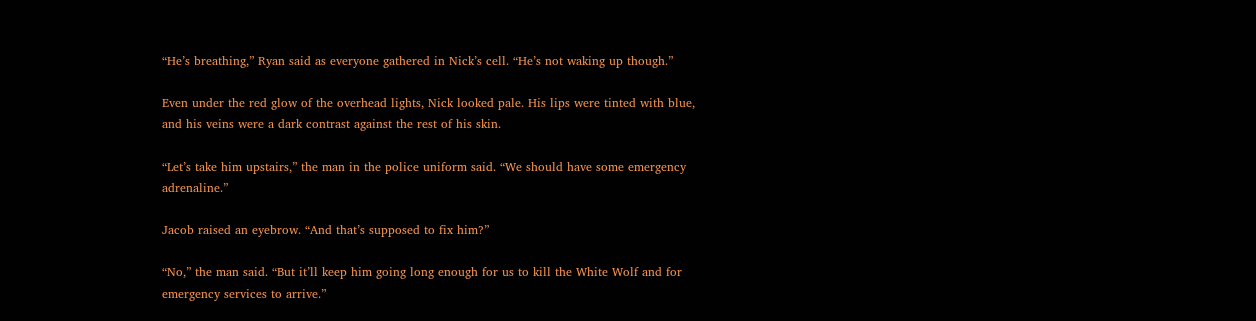“He’s breathing,” Ryan said as everyone gathered in Nick’s cell. “He’s not waking up though.”

Even under the red glow of the overhead lights, Nick looked pale. His lips were tinted with blue, and his veins were a dark contrast against the rest of his skin.

“Let’s take him upstairs,” the man in the police uniform said. “We should have some emergency adrenaline.”

Jacob raised an eyebrow. “And that’s supposed to fix him?”

“No,” the man said. “But it’ll keep him going long enough for us to kill the White Wolf and for emergency services to arrive.”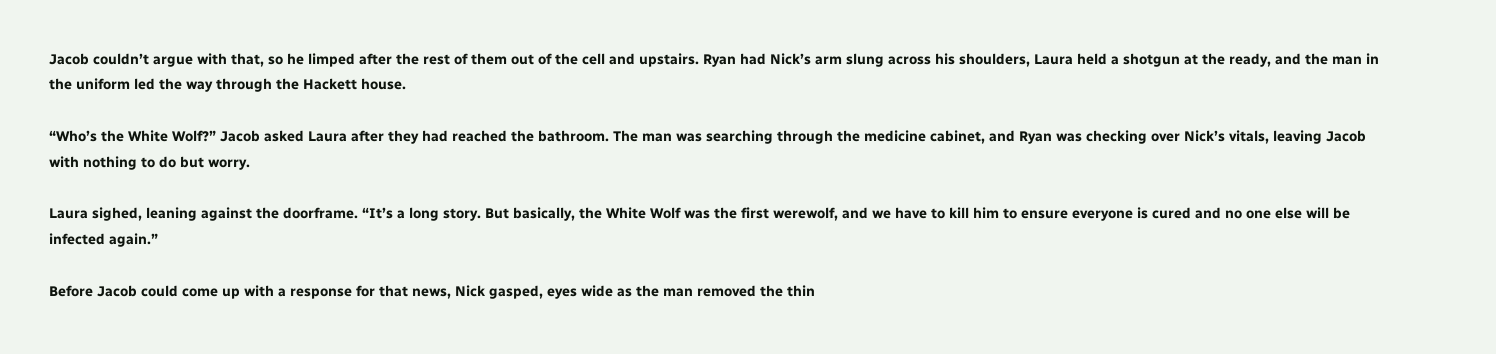Jacob couldn’t argue with that, so he limped after the rest of them out of the cell and upstairs. Ryan had Nick’s arm slung across his shoulders, Laura held a shotgun at the ready, and the man in the uniform led the way through the Hackett house.

“Who’s the White Wolf?” Jacob asked Laura after they had reached the bathroom. The man was searching through the medicine cabinet, and Ryan was checking over Nick’s vitals, leaving Jacob with nothing to do but worry.

Laura sighed, leaning against the doorframe. “It’s a long story. But basically, the White Wolf was the first werewolf, and we have to kill him to ensure everyone is cured and no one else will be infected again.”

Before Jacob could come up with a response for that news, Nick gasped, eyes wide as the man removed the thin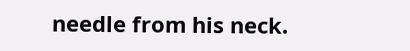needle from his neck.